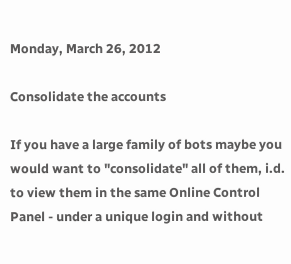Monday, March 26, 2012

Consolidate the accounts

If you have a large family of bots maybe you would want to "consolidate" all of them, i.d. to view them in the same Online Control Panel - under a unique login and without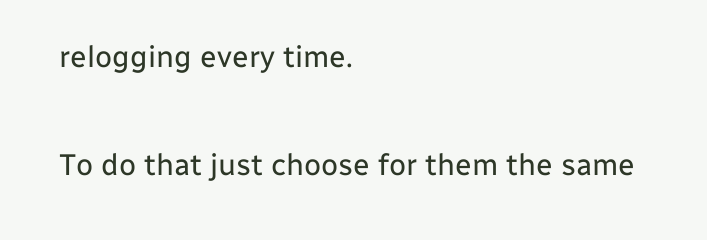relogging every time.

To do that just choose for them the same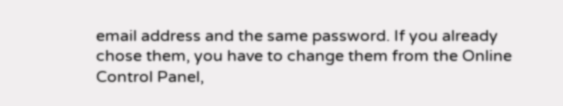email address and the same password. If you already chose them, you have to change them from the Online Control Panel,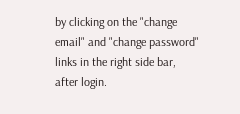by clicking on the "change email" and "change password" links in the right side bar, after login.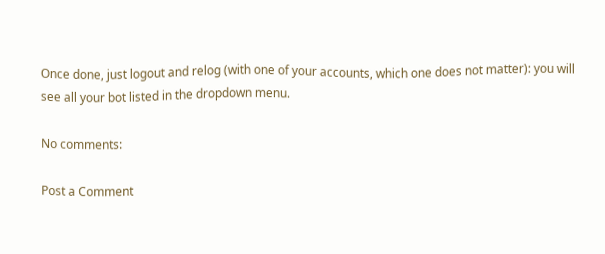Once done, just logout and relog (with one of your accounts, which one does not matter): you will see all your bot listed in the dropdown menu.

No comments:

Post a Comment